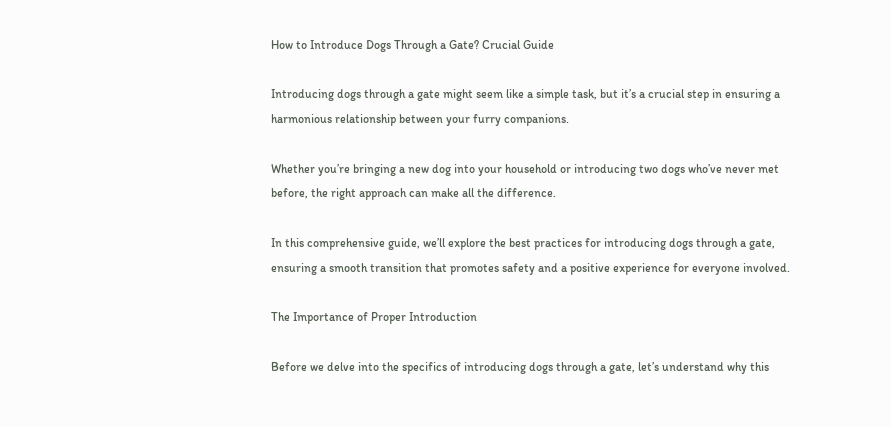How to Introduce Dogs Through a Gate? Crucial Guide

Introducing dogs through a gate might seem like a simple task, but it’s a crucial step in ensuring a harmonious relationship between your furry companions.

Whether you’re bringing a new dog into your household or introducing two dogs who’ve never met before, the right approach can make all the difference.

In this comprehensive guide, we’ll explore the best practices for introducing dogs through a gate, ensuring a smooth transition that promotes safety and a positive experience for everyone involved.

The Importance of Proper Introduction

Before we delve into the specifics of introducing dogs through a gate, let’s understand why this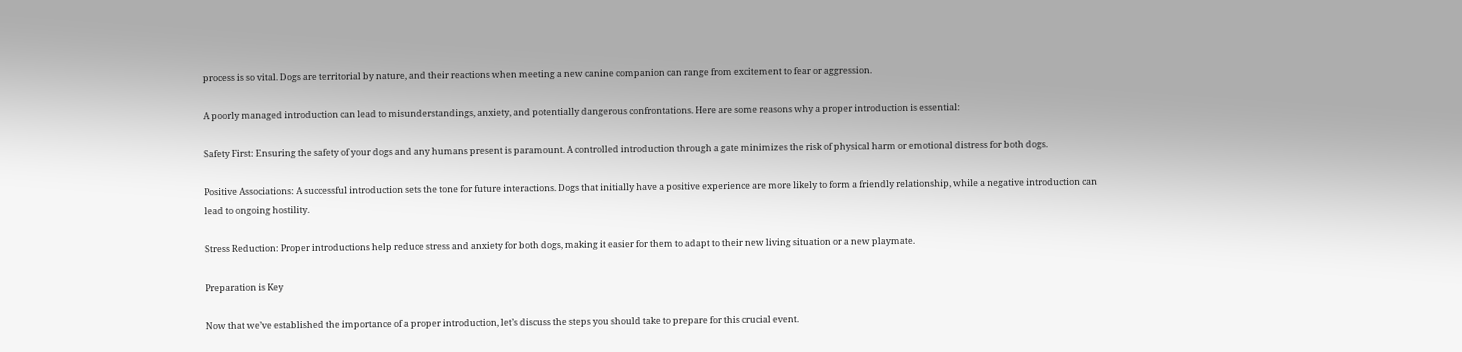process is so vital. Dogs are territorial by nature, and their reactions when meeting a new canine companion can range from excitement to fear or aggression.

A poorly managed introduction can lead to misunderstandings, anxiety, and potentially dangerous confrontations. Here are some reasons why a proper introduction is essential:

Safety First: Ensuring the safety of your dogs and any humans present is paramount. A controlled introduction through a gate minimizes the risk of physical harm or emotional distress for both dogs.

Positive Associations: A successful introduction sets the tone for future interactions. Dogs that initially have a positive experience are more likely to form a friendly relationship, while a negative introduction can lead to ongoing hostility.

Stress Reduction: Proper introductions help reduce stress and anxiety for both dogs, making it easier for them to adapt to their new living situation or a new playmate.

Preparation is Key

Now that we’ve established the importance of a proper introduction, let’s discuss the steps you should take to prepare for this crucial event.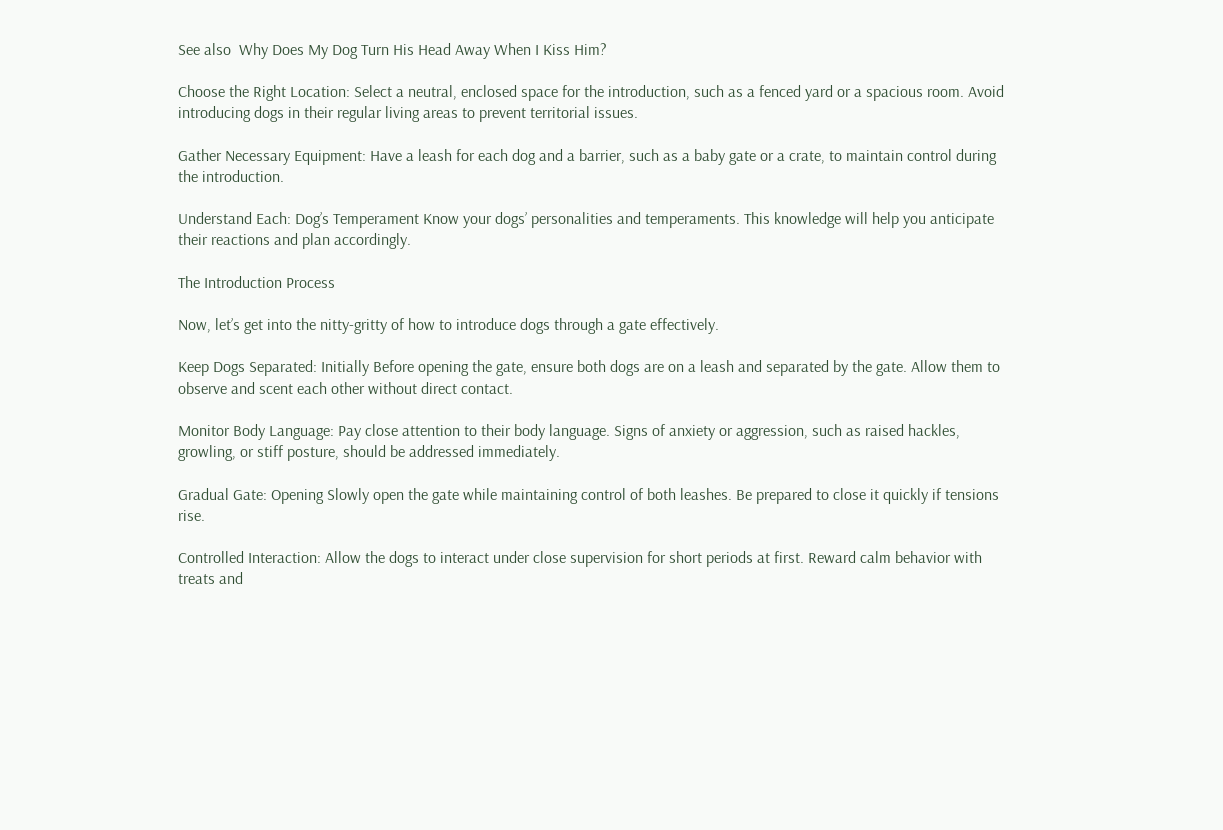See also  Why Does My Dog Turn His Head Away When I Kiss Him?

Choose the Right Location: Select a neutral, enclosed space for the introduction, such as a fenced yard or a spacious room. Avoid introducing dogs in their regular living areas to prevent territorial issues.

Gather Necessary Equipment: Have a leash for each dog and a barrier, such as a baby gate or a crate, to maintain control during the introduction.

Understand Each: Dog’s Temperament Know your dogs’ personalities and temperaments. This knowledge will help you anticipate their reactions and plan accordingly.

The Introduction Process

Now, let’s get into the nitty-gritty of how to introduce dogs through a gate effectively.

Keep Dogs Separated: Initially Before opening the gate, ensure both dogs are on a leash and separated by the gate. Allow them to observe and scent each other without direct contact.

Monitor Body Language: Pay close attention to their body language. Signs of anxiety or aggression, such as raised hackles, growling, or stiff posture, should be addressed immediately.

Gradual Gate: Opening Slowly open the gate while maintaining control of both leashes. Be prepared to close it quickly if tensions rise.

Controlled Interaction: Allow the dogs to interact under close supervision for short periods at first. Reward calm behavior with treats and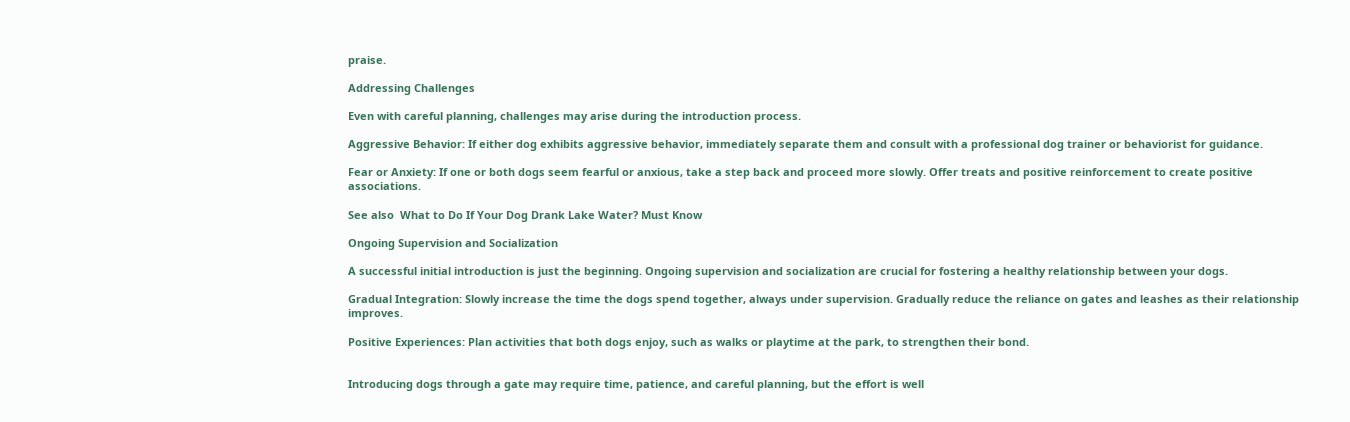praise.

Addressing Challenges

Even with careful planning, challenges may arise during the introduction process.

Aggressive Behavior: If either dog exhibits aggressive behavior, immediately separate them and consult with a professional dog trainer or behaviorist for guidance.

Fear or Anxiety: If one or both dogs seem fearful or anxious, take a step back and proceed more slowly. Offer treats and positive reinforcement to create positive associations.

See also  What to Do If Your Dog Drank Lake Water? Must Know

Ongoing Supervision and Socialization

A successful initial introduction is just the beginning. Ongoing supervision and socialization are crucial for fostering a healthy relationship between your dogs.

Gradual Integration: Slowly increase the time the dogs spend together, always under supervision. Gradually reduce the reliance on gates and leashes as their relationship improves.

Positive Experiences: Plan activities that both dogs enjoy, such as walks or playtime at the park, to strengthen their bond.


Introducing dogs through a gate may require time, patience, and careful planning, but the effort is well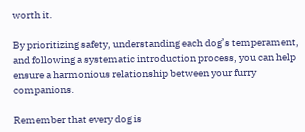worth it.

By prioritizing safety, understanding each dog’s temperament, and following a systematic introduction process, you can help ensure a harmonious relationship between your furry companions.

Remember that every dog is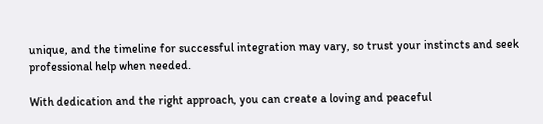unique, and the timeline for successful integration may vary, so trust your instincts and seek professional help when needed.

With dedication and the right approach, you can create a loving and peaceful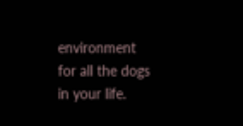environment for all the dogs in your life.